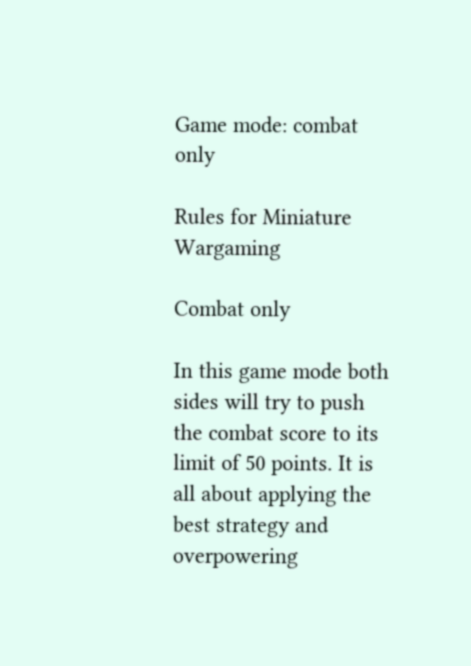Game mode: combat only

Rules for Miniature Wargaming

Combat only

In this game mode both sides will try to push the combat score to its limit of 50 points. It is all about applying the best strategy and overpowering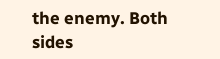the enemy. Both sides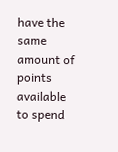have the same amount of points available to spend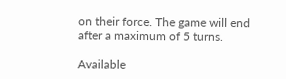on their force. The game will end after a maximum of 5 turns.

Available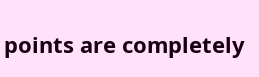points are completely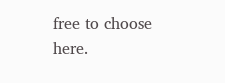free to choose here.